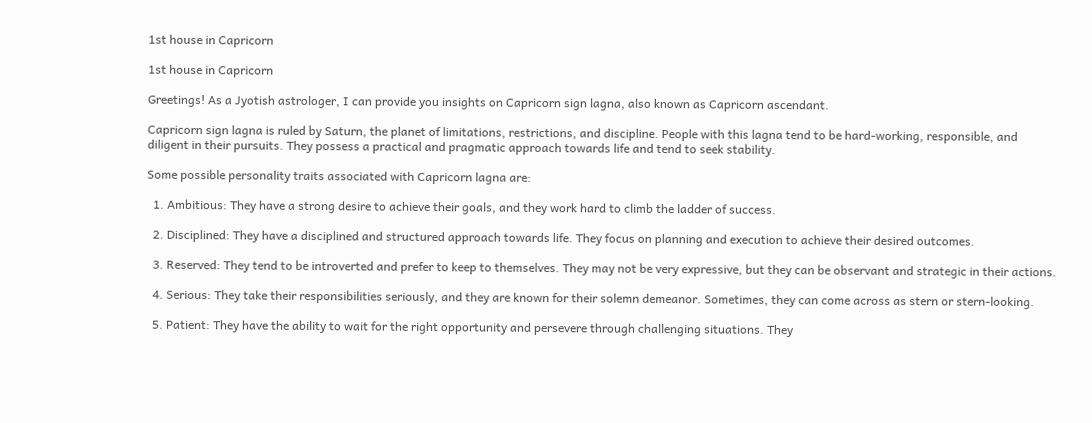1st house in Capricorn

1st house in Capricorn

Greetings! As a Jyotish astrologer, I can provide you insights on Capricorn sign lagna, also known as Capricorn ascendant.

Capricorn sign lagna is ruled by Saturn, the planet of limitations, restrictions, and discipline. People with this lagna tend to be hard-working, responsible, and diligent in their pursuits. They possess a practical and pragmatic approach towards life and tend to seek stability.

Some possible personality traits associated with Capricorn lagna are:

  1. Ambitious: They have a strong desire to achieve their goals, and they work hard to climb the ladder of success.

  2. Disciplined: They have a disciplined and structured approach towards life. They focus on planning and execution to achieve their desired outcomes.

  3. Reserved: They tend to be introverted and prefer to keep to themselves. They may not be very expressive, but they can be observant and strategic in their actions.

  4. Serious: They take their responsibilities seriously, and they are known for their solemn demeanor. Sometimes, they can come across as stern or stern-looking.

  5. Patient: They have the ability to wait for the right opportunity and persevere through challenging situations. They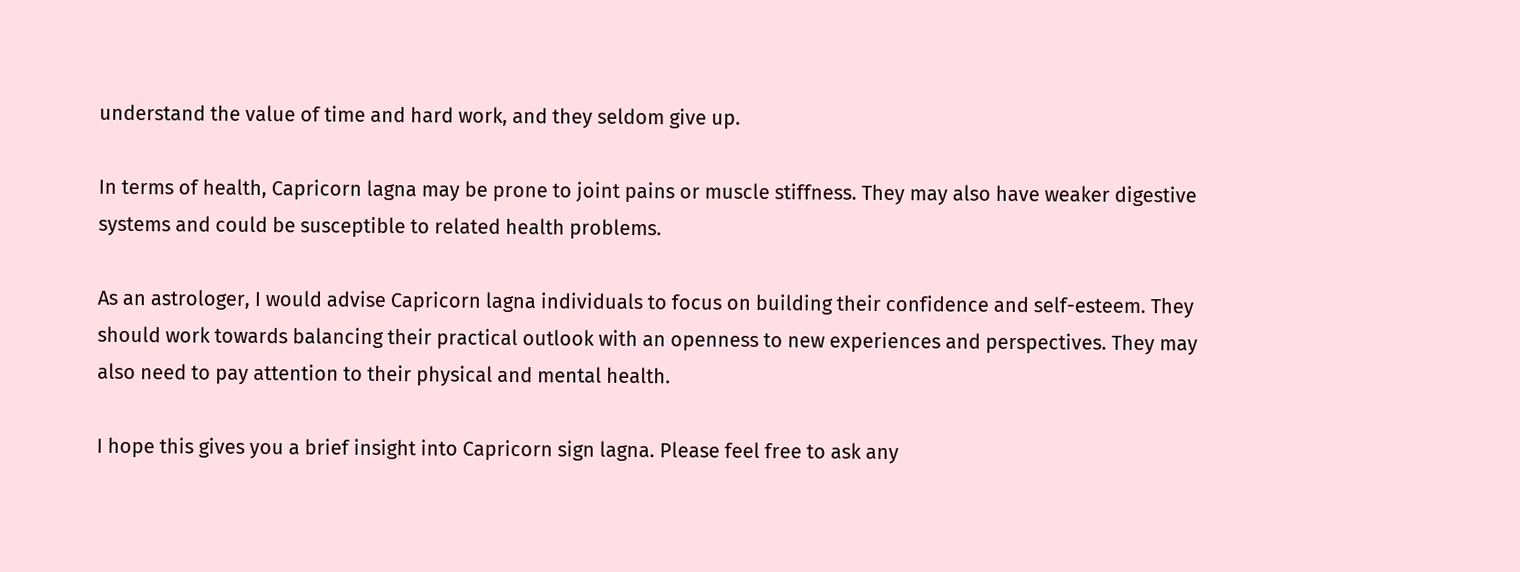understand the value of time and hard work, and they seldom give up.

In terms of health, Capricorn lagna may be prone to joint pains or muscle stiffness. They may also have weaker digestive systems and could be susceptible to related health problems.

As an astrologer, I would advise Capricorn lagna individuals to focus on building their confidence and self-esteem. They should work towards balancing their practical outlook with an openness to new experiences and perspectives. They may also need to pay attention to their physical and mental health.

I hope this gives you a brief insight into Capricorn sign lagna. Please feel free to ask any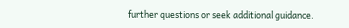further questions or seek additional guidance.